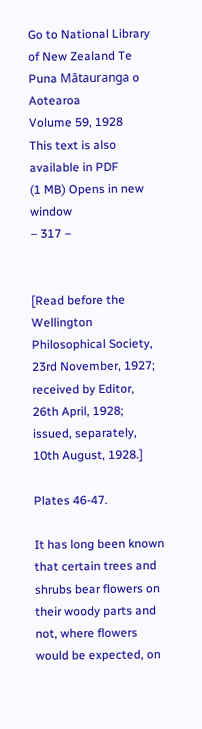Go to National Library of New Zealand Te Puna Mātauranga o Aotearoa
Volume 59, 1928
This text is also available in PDF
(1 MB) Opens in new window
– 317 –


[Read before the Wellington Philosophical Society, 23rd November, 1927; received by Editor, 26th April, 1928; issued, separately, 10th August, 1928.]

Plates 46-47.

It has long been known that certain trees and shrubs bear flowers on their woody parts and not, where flowers would be expected, on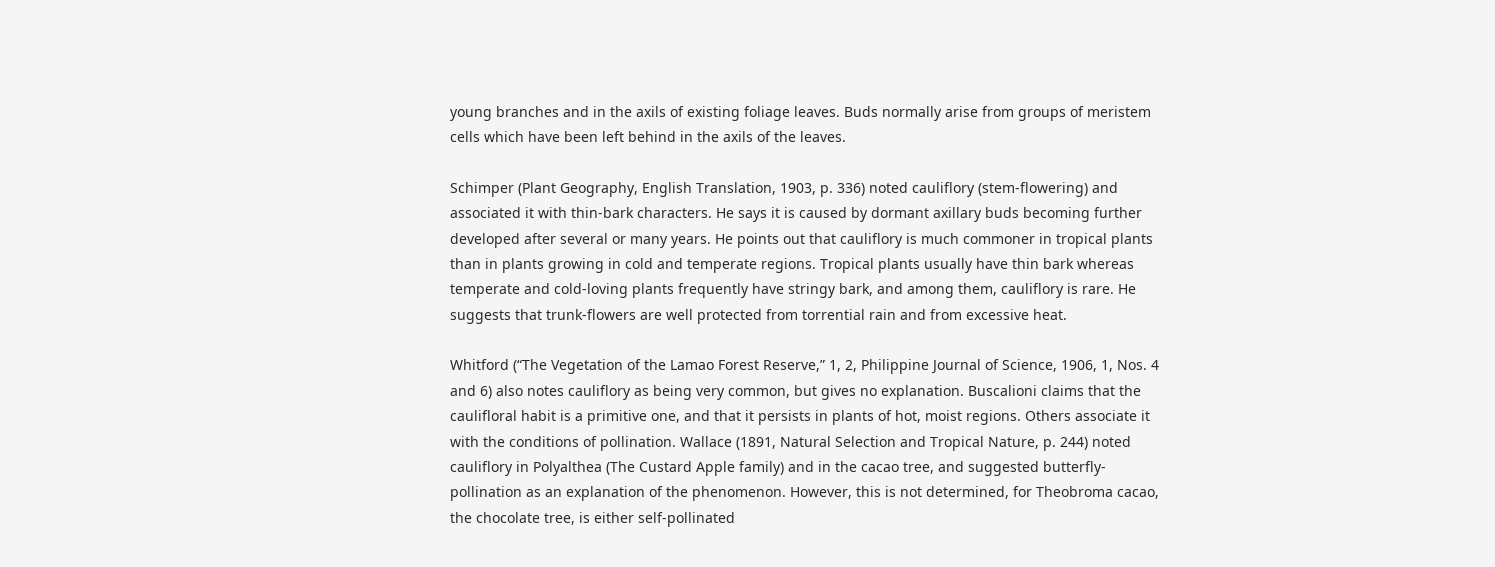young branches and in the axils of existing foliage leaves. Buds normally arise from groups of meristem cells which have been left behind in the axils of the leaves.

Schimper (Plant Geography, English Translation, 1903, p. 336) noted cauliflory (stem-flowering) and associated it with thin-bark characters. He says it is caused by dormant axillary buds becoming further developed after several or many years. He points out that cauliflory is much commoner in tropical plants than in plants growing in cold and temperate regions. Tropical plants usually have thin bark whereas temperate and cold-loving plants frequently have stringy bark, and among them, cauliflory is rare. He suggests that trunk-flowers are well protected from torrential rain and from excessive heat.

Whitford (“The Vegetation of the Lamao Forest Reserve,” 1, 2, Philippine Journal of Science, 1906, 1, Nos. 4 and 6) also notes cauliflory as being very common, but gives no explanation. Buscalioni claims that the caulifloral habit is a primitive one, and that it persists in plants of hot, moist regions. Others associate it with the conditions of pollination. Wallace (1891, Natural Selection and Tropical Nature, p. 244) noted cauliflory in Polyalthea (The Custard Apple family) and in the cacao tree, and suggested butterfly-pollination as an explanation of the phenomenon. However, this is not determined, for Theobroma cacao, the chocolate tree, is either self-pollinated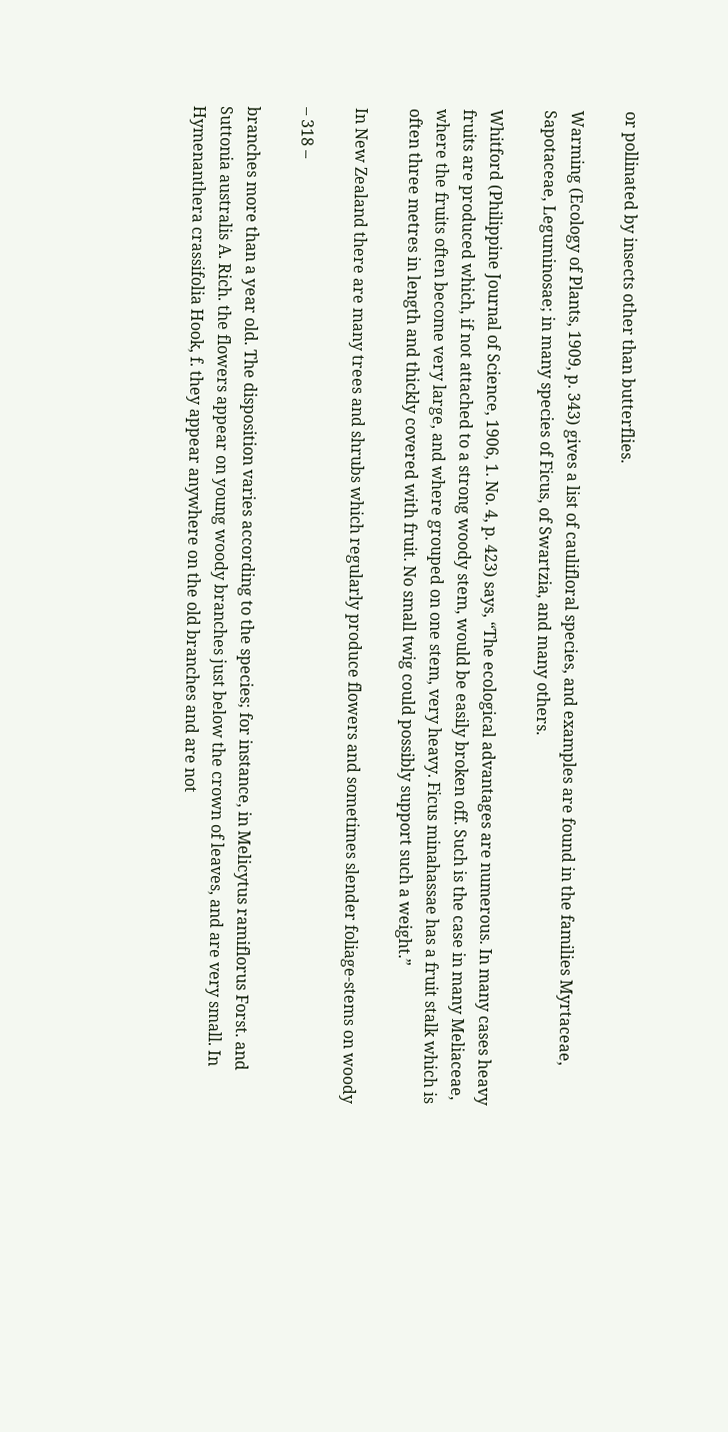or pollinated by insects other than butterflies.

Warming (Ecology of Plants, 1909, p. 343) gives a list of caulifloral species, and examples are found in the families Myrtaceae, Sapotaceae, Leguminosae; in many species of Ficus, of Swartzia, and many others.

Whitford (Philippine Journal of Science, 1906, 1. No. 4, p. 423) says, “The ecological advantages are numerous. In many cases heavy fruits are produced which, if not attached to a strong woody stem, would be easily broken off. Such is the case in many Meliaceae, where the fruits often become very large, and where grouped on one stem, very heavy. Ficus minahassae has a fruit stalk which is often three metres in length and thickly covered with fruit. No small twig could possibly support such a weight.”

In New Zealand there are many trees and shrubs which regularly produce flowers and sometimes slender foliage-stems on woody

– 318 –

branches more than a year old. The disposition varies according to the species; for instance, in Melicytus ramiflorus Forst. and Suttonia australis A. Rich. the flowers appear on young woody branches just below the crown of leaves, and are very small. In Hymenanthera crassifolia Hook, f. they appear anywhere on the old branches and are not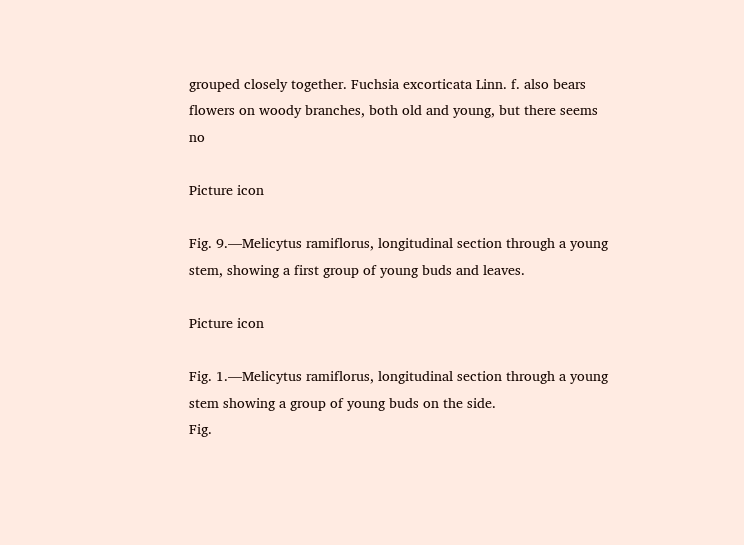grouped closely together. Fuchsia excorticata Linn. f. also bears flowers on woody branches, both old and young, but there seems no

Picture icon

Fig. 9.—Melicytus ramiflorus, longitudinal section through a young stem, showing a first group of young buds and leaves.

Picture icon

Fig. 1.—Melicytus ramiflorus, longitudinal section through a young stem showing a group of young buds on the side.
Fig.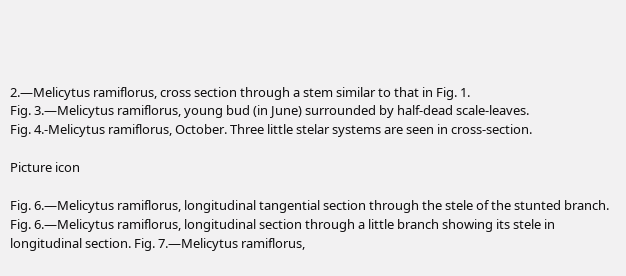2.—Melicytus ramiflorus, cross section through a stem similar to that in Fig. 1.
Fig. 3.—Melicytus ramiflorus, young bud (in June) surrounded by half-dead scale-leaves.
Fig. 4.-Melicytus ramiflorus, October. Three little stelar systems are seen in cross-section.

Picture icon

Fig. 6.—Melicytus ramiflorus, longitudinal tangential section through the stele of the stunted branch.
Fig. 6.—Melicytus ramiflorus, longitudinal section through a little branch showing its stele in longitudinal section. Fig. 7.—Melicytus ramiflorus,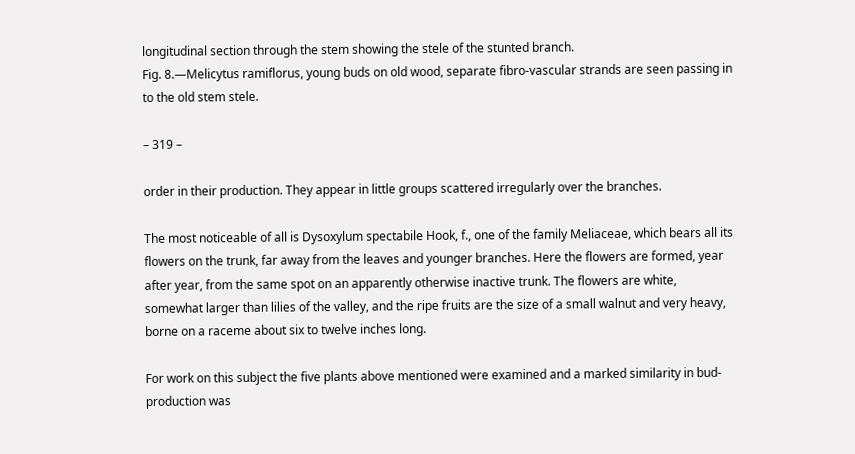longitudinal section through the stem showing the stele of the stunted branch.
Fig. 8.—Melicytus ramiflorus, young buds on old wood, separate fibro-vascular strands are seen passing in to the old stem stele.

– 319 –

order in their production. They appear in little groups scattered irregularly over the branches.

The most noticeable of all is Dysoxylum spectabile Hook, f., one of the family Meliaceae, which bears all its flowers on the trunk, far away from the leaves and younger branches. Here the flowers are formed, year after year, from the same spot on an apparently otherwise inactive trunk. The flowers are white, somewhat larger than lilies of the valley, and the ripe fruits are the size of a small walnut and very heavy, borne on a raceme about six to twelve inches long.

For work on this subject the five plants above mentioned were examined and a marked similarity in bud-production was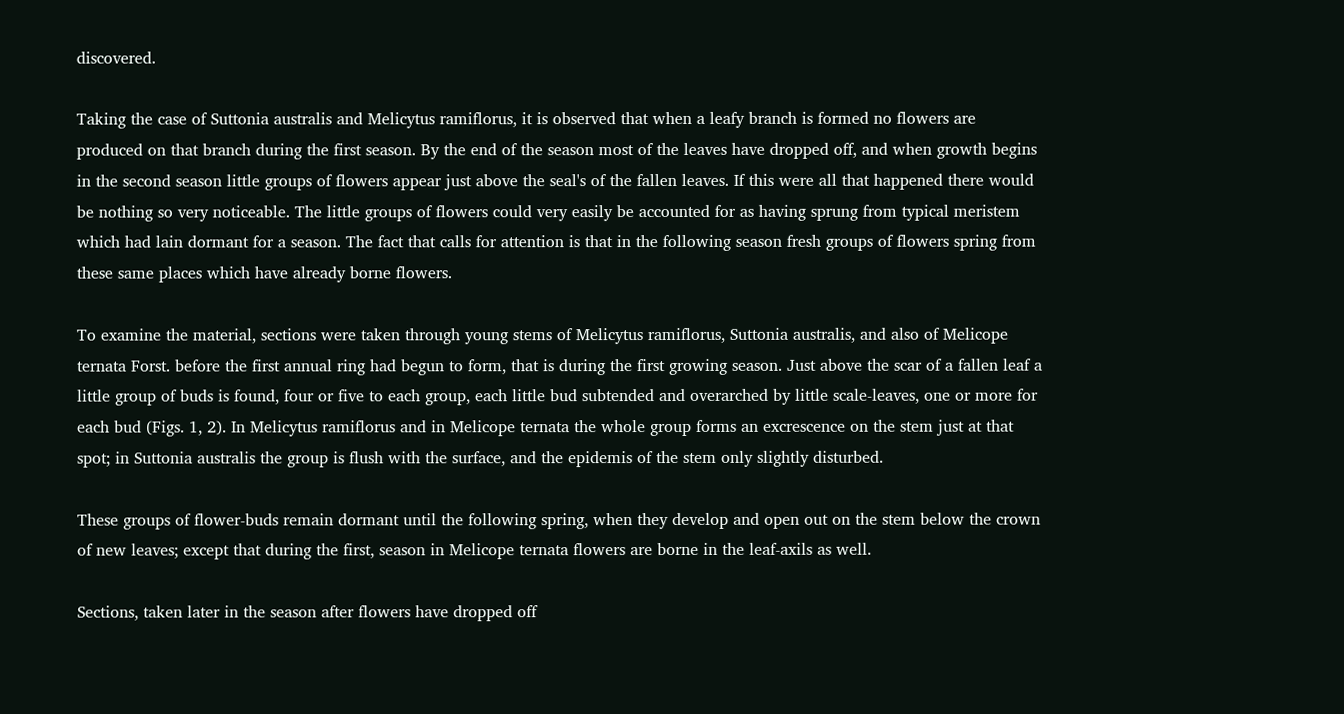discovered.

Taking the case of Suttonia australis and Melicytus ramiflorus, it is observed that when a leafy branch is formed no flowers are produced on that branch during the first season. By the end of the season most of the leaves have dropped off, and when growth begins in the second season little groups of flowers appear just above the seal's of the fallen leaves. If this were all that happened there would be nothing so very noticeable. The little groups of flowers could very easily be accounted for as having sprung from typical meristem which had lain dormant for a season. The fact that calls for attention is that in the following season fresh groups of flowers spring from these same places which have already borne flowers.

To examine the material, sections were taken through young stems of Melicytus ramiflorus, Suttonia australis, and also of Melicope ternata Forst. before the first annual ring had begun to form, that is during the first growing season. Just above the scar of a fallen leaf a little group of buds is found, four or five to each group, each little bud subtended and overarched by little scale-leaves, one or more for each bud (Figs. 1, 2). In Melicytus ramiflorus and in Melicope ternata the whole group forms an excrescence on the stem just at that spot; in Suttonia australis the group is flush with the surface, and the epidemis of the stem only slightly disturbed.

These groups of flower-buds remain dormant until the following spring, when they develop and open out on the stem below the crown of new leaves; except that during the first, season in Melicope ternata flowers are borne in the leaf-axils as well.

Sections, taken later in the season after flowers have dropped off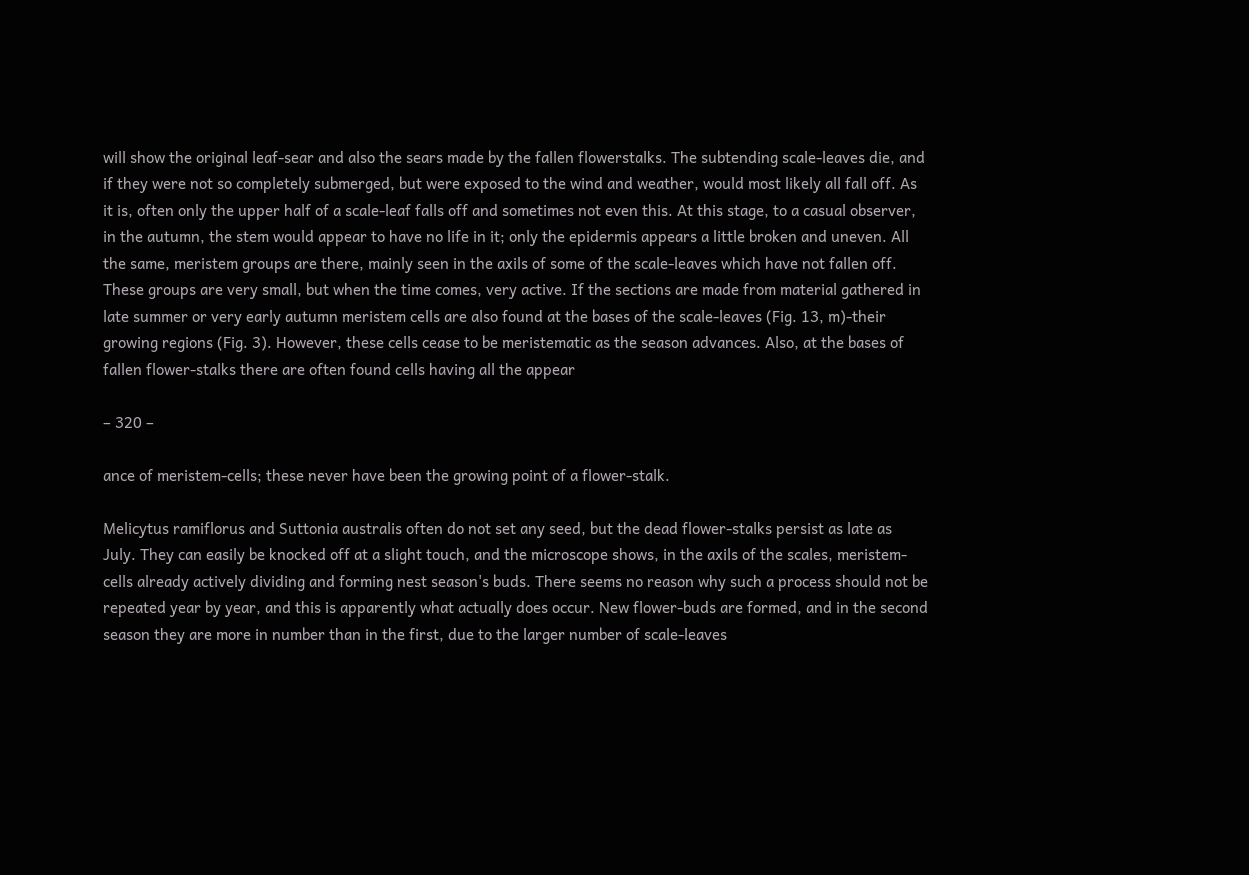will show the original leaf-sear and also the sears made by the fallen flowerstalks. The subtending scale-leaves die, and if they were not so completely submerged, but were exposed to the wind and weather, would most likely all fall off. As it is, often only the upper half of a scale-leaf falls off and sometimes not even this. At this stage, to a casual observer, in the autumn, the stem would appear to have no life in it; only the epidermis appears a little broken and uneven. All the same, meristem groups are there, mainly seen in the axils of some of the scale-leaves which have not fallen off. These groups are very small, but when the time comes, very active. If the sections are made from material gathered in late summer or very early autumn meristem cells are also found at the bases of the scale-leaves (Fig. 13, m)-their growing regions (Fig. 3). However, these cells cease to be meristematic as the season advances. Also, at the bases of fallen flower-stalks there are often found cells having all the appear

– 320 –

ance of meristem-cells; these never have been the growing point of a flower-stalk.

Melicytus ramiflorus and Suttonia australis often do not set any seed, but the dead flower-stalks persist as late as July. They can easily be knocked off at a slight touch, and the microscope shows, in the axils of the scales, meristem-cells already actively dividing and forming nest season's buds. There seems no reason why such a process should not be repeated year by year, and this is apparently what actually does occur. New flower-buds are formed, and in the second season they are more in number than in the first, due to the larger number of scale-leaves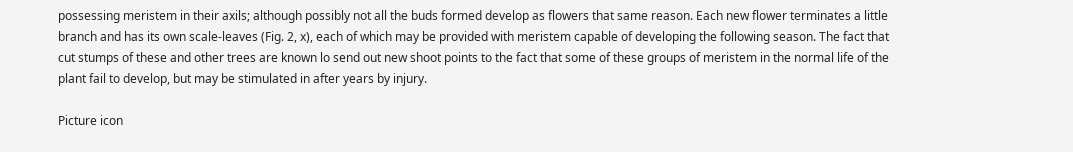possessing meristem in their axils; although possibly not all the buds formed develop as flowers that same reason. Each new flower terminates a little branch and has its own scale-leaves (Fig. 2, x), each of which may be provided with meristem capable of developing the following season. The fact that cut stumps of these and other trees are known lo send out new shoot points to the fact that some of these groups of meristem in the normal life of the plant fail to develop, but may be stimulated in after years by injury.

Picture icon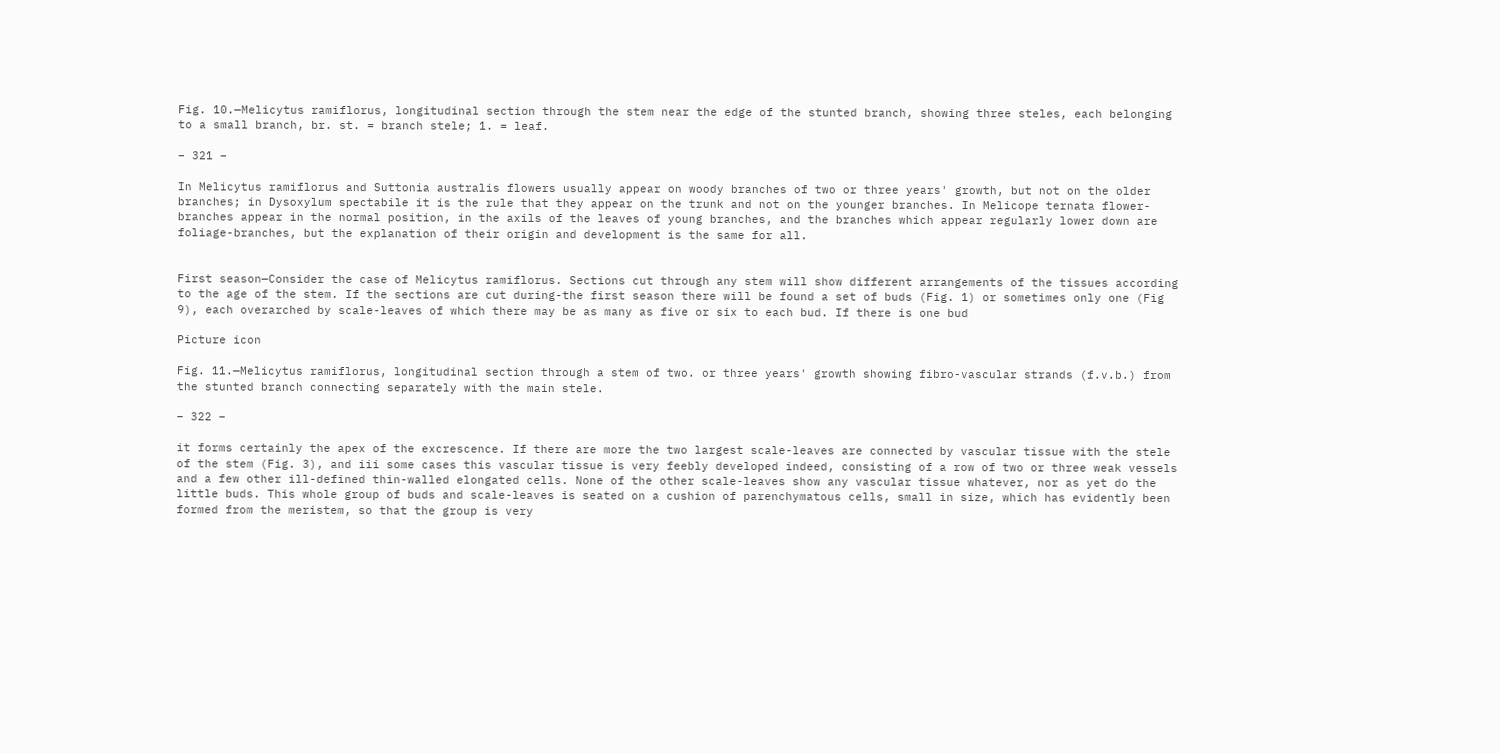Fig. 10.—Melicytus ramiflorus, longitudinal section through the stem near the edge of the stunted branch, showing three steles, each belonging to a small branch, br. st. = branch stele; 1. = leaf.

– 321 –

In Melicytus ramiflorus and Suttonia australis flowers usually appear on woody branches of two or three years' growth, but not on the older branches; in Dysoxylum spectabile it is the rule that they appear on the trunk and not on the younger branches. In Melicope ternata flower-branches appear in the normal position, in the axils of the leaves of young branches, and the branches which appear regularly lower down are foliage-branches, but the explanation of their origin and development is the same for all.


First season—Consider the case of Melicytus ramiflorus. Sections cut through any stem will show different arrangements of the tissues according to the age of the stem. If the sections are cut during-the first season there will be found a set of buds (Fig. 1) or sometimes only one (Fig 9), each overarched by scale-leaves of which there may be as many as five or six to each bud. If there is one bud

Picture icon

Fig. 11.—Melicytus ramiflorus, longitudinal section through a stem of two. or three years' growth showing fibro-vascular strands (f.v.b.) from the stunted branch connecting separately with the main stele.

– 322 –

it forms certainly the apex of the excrescence. If there are more the two largest scale-leaves are connected by vascular tissue with the stele of the stem (Fig. 3), and iii some cases this vascular tissue is very feebly developed indeed, consisting of a row of two or three weak vessels and a few other ill-defined thin-walled elongated cells. None of the other scale-leaves show any vascular tissue whatever, nor as yet do the little buds. This whole group of buds and scale-leaves is seated on a cushion of parenchymatous cells, small in size, which has evidently been formed from the meristem, so that the group is very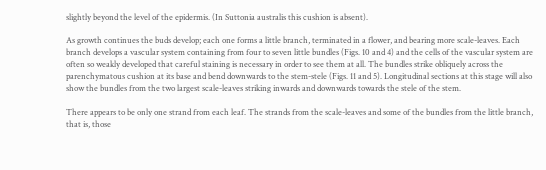slightly beyond the level of the epidermis. (In Suttonia australis this cushion is absent).

As growth continues the buds develop; each one forms a little branch, terminated in a flower, and bearing more scale-leaves. Each branch develops a vascular system containing from four to seven little bundles (Figs. 10 and 4) and the cells of the vascular system are often so weakly developed that careful staining is necessary in order to see them at all. The bundles strike obliquely across the parenchymatous cushion at its base and bend downwards to the stem-stele (Figs. 11 and 5). Longitudinal sections at this stage will also show the bundles from the two largest scale-leaves striking inwards and downwards towards the stele of the stem.

There appears to be only one strand from each leaf. The strands from the scale-leaves and some of the bundles from the little branch, that is, those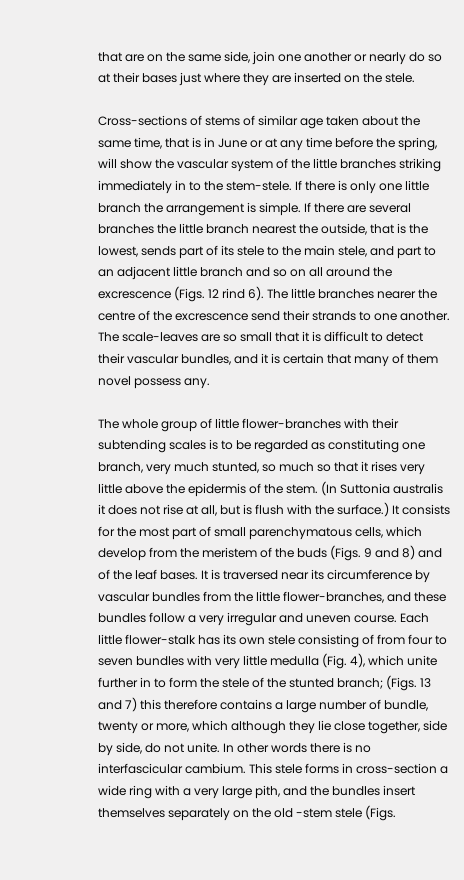that are on the same side, join one another or nearly do so at their bases just where they are inserted on the stele.

Cross-sections of stems of similar age taken about the same time, that is in June or at any time before the spring, will show the vascular system of the little branches striking immediately in to the stem-stele. If there is only one little branch the arrangement is simple. If there are several branches the little branch nearest the outside, that is the lowest, sends part of its stele to the main stele, and part to an adjacent little branch and so on all around the excrescence (Figs. 12 rind 6). The little branches nearer the centre of the excrescence send their strands to one another. The scale-leaves are so small that it is difficult to detect their vascular bundles, and it is certain that many of them novel possess any.

The whole group of little flower-branches with their subtending scales is to be regarded as constituting one branch, very much stunted, so much so that it rises very little above the epidermis of the stem. (In Suttonia australis it does not rise at all, but is flush with the surface.) It consists for the most part of small parenchymatous cells, which develop from the meristem of the buds (Figs. 9 and 8) and of the leaf bases. It is traversed near its circumference by vascular bundles from the little flower-branches, and these bundles follow a very irregular and uneven course. Each little flower-stalk has its own stele consisting of from four to seven bundles with very little medulla (Fig. 4), which unite further in to form the stele of the stunted branch; (Figs. 13 and 7) this therefore contains a large number of bundle, twenty or more, which although they lie close together, side by side, do not unite. In other words there is no interfascicular cambium. This stele forms in cross-section a wide ring with a very large pith, and the bundles insert themselves separately on the old -stem stele (Figs.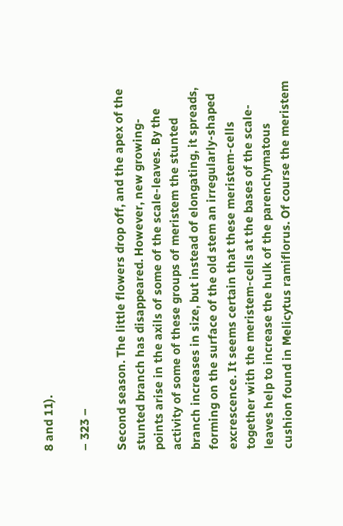8 and 11).

– 323 –

Second season. The little flowers drop off, and the apex of the stunted branch has disappeared. However, new growing-points arise in the axils of some of the scale-leaves. By the activity of some of these groups of meristem the stunted branch increases in size, but instead of elongating, it spreads, forming on the surface of the old stem an irregularly-shaped excrescence. It seems certain that these meristem-cells together with the meristem-cells at the bases of the scale-leaves help to increase the hulk of the parenchymatous cushion found in Melicytus ramiflorus. Of course the meristem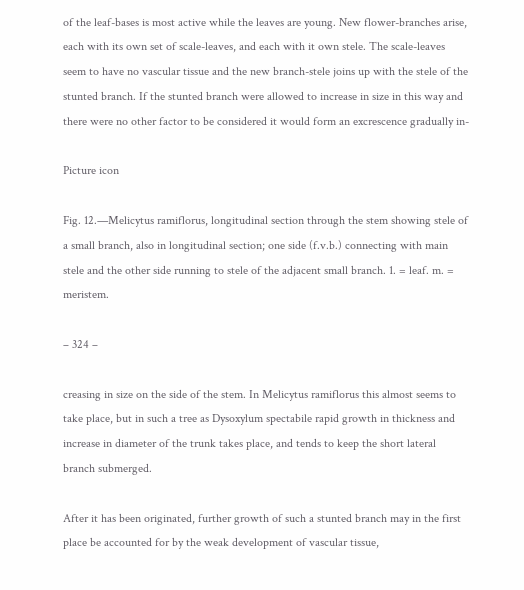of the leaf-bases is most active while the leaves are young. New flower-branches arise, each with its own set of scale-leaves, and each with it own stele. The scale-leaves seem to have no vascular tissue and the new branch-stele joins up with the stele of the stunted branch. If the stunted branch were allowed to increase in size in this way and there were no other factor to be considered it would form an excrescence gradually in-

Picture icon

Fig. 12.—Melicytus ramiflorus, longitudinal section through the stem showing stele of a small branch, also in longitudinal section; one side (f.v.b.) connecting with main stele and the other side running to stele of the adjacent small branch. 1. = leaf. m. = meristem.

– 324 –

creasing in size on the side of the stem. In Melicytus ramiflorus this almost seems to take place, but in such a tree as Dysoxylum spectabile rapid growth in thickness and increase in diameter of the trunk takes place, and tends to keep the short lateral branch submerged.

After it has been originated, further growth of such a stunted branch may in the first place be accounted for by the weak development of vascular tissue,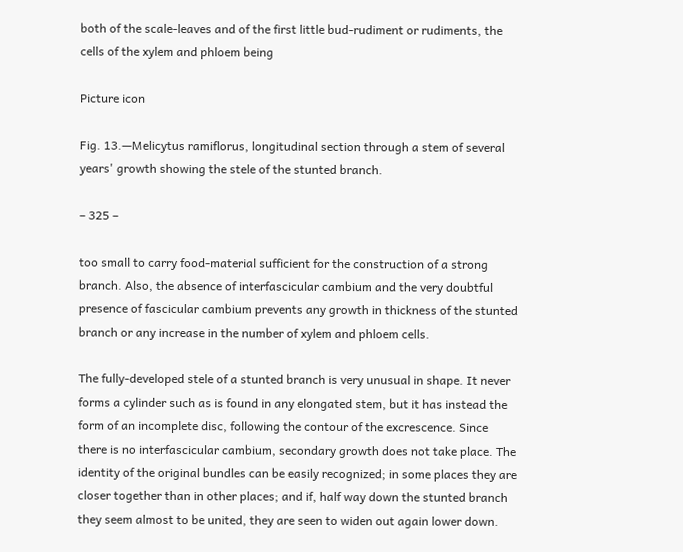both of the scale-leaves and of the first little bud-rudiment or rudiments, the cells of the xylem and phloem being

Picture icon

Fig. 13.—Melicytus ramiflorus, longitudinal section through a stem of several years' growth showing the stele of the stunted branch.

– 325 –

too small to carry food-material sufficient for the construction of a strong branch. Also, the absence of interfascicular cambium and the very doubtful presence of fascicular cambium prevents any growth in thickness of the stunted branch or any increase in the number of xylem and phloem cells.

The fully-developed stele of a stunted branch is very unusual in shape. It never forms a cylinder such as is found in any elongated stem, but it has instead the form of an incomplete disc, following the contour of the excrescence. Since there is no interfascicular cambium, secondary growth does not take place. The identity of the original bundles can be easily recognized; in some places they are closer together than in other places; and if, half way down the stunted branch they seem almost to be united, they are seen to widen out again lower down.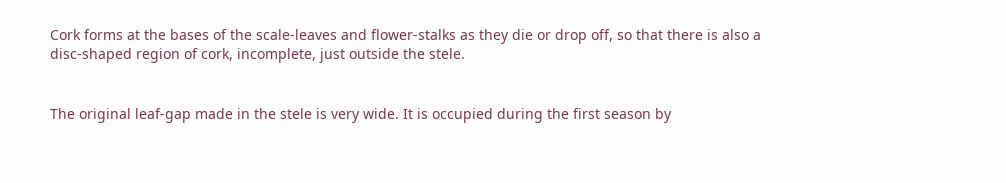Cork forms at the bases of the scale-leaves and flower-stalks as they die or drop off, so that there is also a disc-shaped region of cork, incomplete, just outside the stele.


The original leaf-gap made in the stele is very wide. It is occupied during the first season by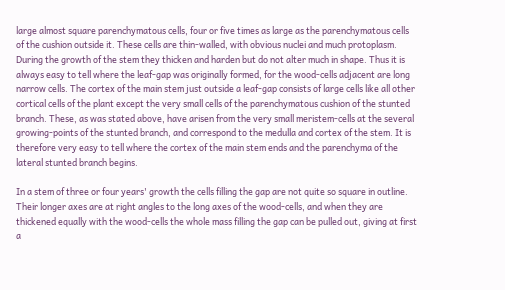large almost square parenchymatous cells, four or five times as large as the parenchymatous cells of the cushion outside it. These cells are thin-walled, with obvious nuclei and much protoplasm. During the growth of the stem they thicken and harden but do not alter much in shape. Thus it is always easy to tell where the leaf-gap was originally formed, for the wood-cells adjacent are long narrow cells. The cortex of the main stem just outside a leaf-gap consists of large cells like all other cortical cells of the plant except the very small cells of the parenchymatous cushion of the stunted branch. These, as was stated above, have arisen from the very small meristem-cells at the several growing-points of the stunted branch, and correspond to the medulla and cortex of the stem. It is therefore very easy to tell where the cortex of the main stem ends and the parenchyma of the lateral stunted branch begins.

In a stem of three or four years' growth the cells filling the gap are not quite so square in outline. Their longer axes are at right angles to the long axes of the wood-cells, and when they are thickened equally with the wood-cells the whole mass filling the gap can be pulled out, giving at first a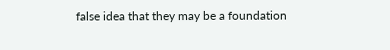false idea that they may be a foundation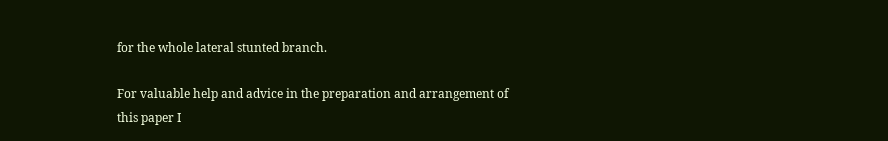for the whole lateral stunted branch.

For valuable help and advice in the preparation and arrangement of this paper I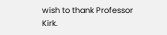wish to thank Professor Kirk.